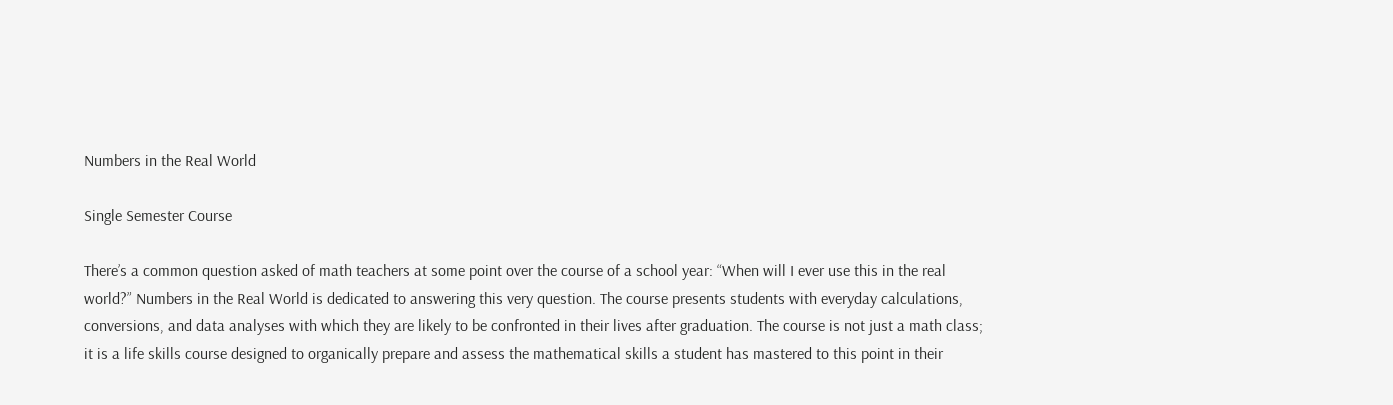Numbers in the Real World

Single Semester Course

There’s a common question asked of math teachers at some point over the course of a school year: “When will I ever use this in the real world?” Numbers in the Real World is dedicated to answering this very question. The course presents students with everyday calculations, conversions, and data analyses with which they are likely to be confronted in their lives after graduation. The course is not just a math class; it is a life skills course designed to organically prepare and assess the mathematical skills a student has mastered to this point in their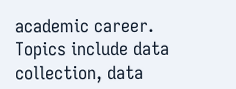academic career. Topics include data collection, data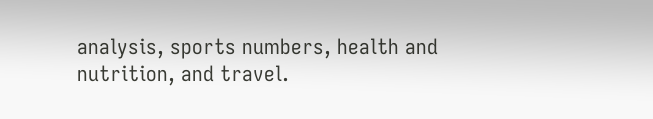analysis, sports numbers, health and nutrition, and travel.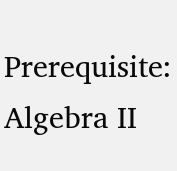Prerequisite: Algebra II